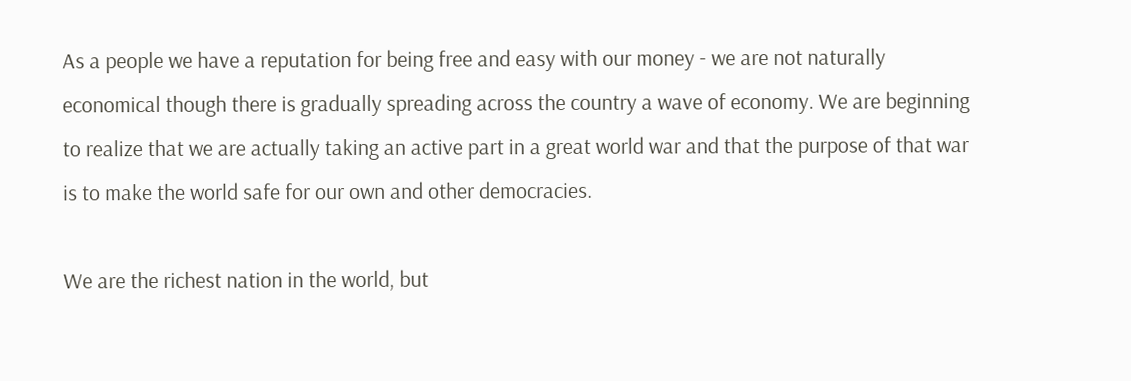As a people we have a reputation for being free and easy with our money - we are not naturally economical though there is gradually spreading across the country a wave of economy. We are beginning to realize that we are actually taking an active part in a great world war and that the purpose of that war is to make the world safe for our own and other democracies.

We are the richest nation in the world, but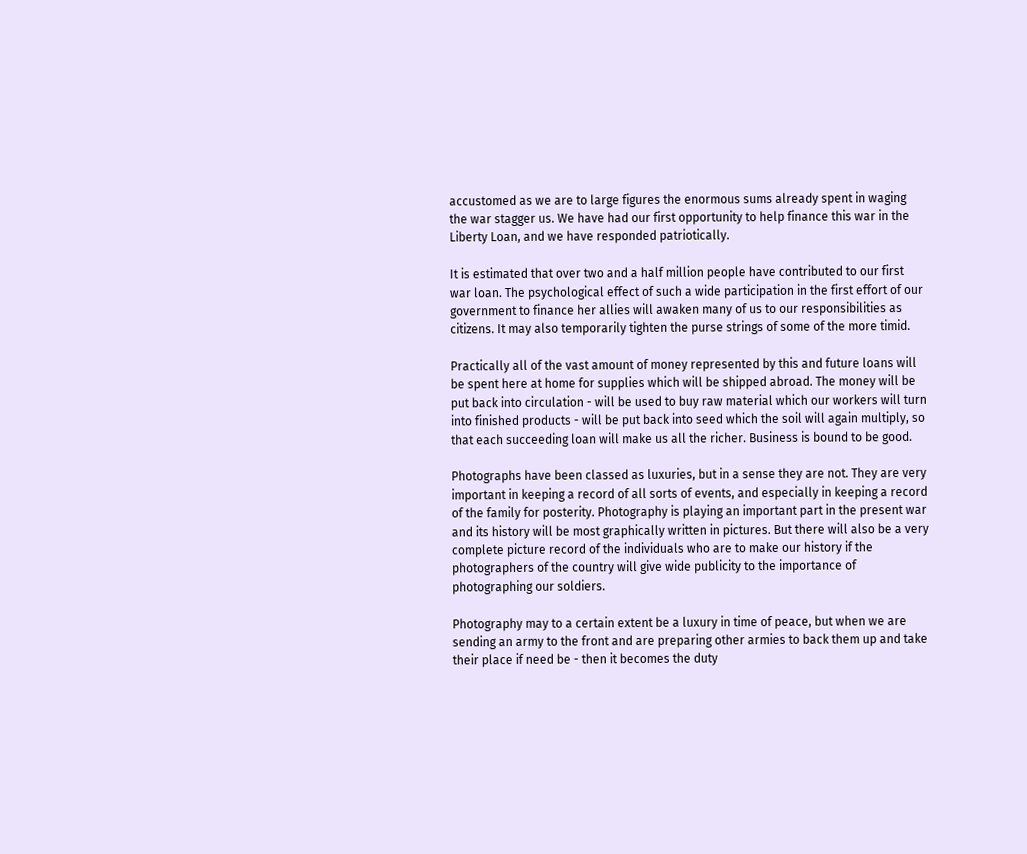accustomed as we are to large figures the enormous sums already spent in waging the war stagger us. We have had our first opportunity to help finance this war in the Liberty Loan, and we have responded patriotically.

It is estimated that over two and a half million people have contributed to our first war loan. The psychological effect of such a wide participation in the first effort of our government to finance her allies will awaken many of us to our responsibilities as citizens. It may also temporarily tighten the purse strings of some of the more timid.

Practically all of the vast amount of money represented by this and future loans will be spent here at home for supplies which will be shipped abroad. The money will be put back into circulation - will be used to buy raw material which our workers will turn into finished products - will be put back into seed which the soil will again multiply, so that each succeeding loan will make us all the richer. Business is bound to be good.

Photographs have been classed as luxuries, but in a sense they are not. They are very important in keeping a record of all sorts of events, and especially in keeping a record of the family for posterity. Photography is playing an important part in the present war and its history will be most graphically written in pictures. But there will also be a very complete picture record of the individuals who are to make our history if the photographers of the country will give wide publicity to the importance of photographing our soldiers.

Photography may to a certain extent be a luxury in time of peace, but when we are sending an army to the front and are preparing other armies to back them up and take their place if need be - then it becomes the duty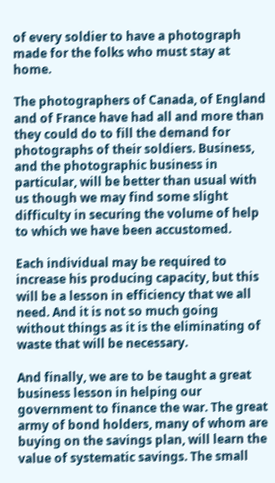of every soldier to have a photograph made for the folks who must stay at home.

The photographers of Canada, of England and of France have had all and more than they could do to fill the demand for photographs of their soldiers. Business, and the photographic business in particular, will be better than usual with us though we may find some slight difficulty in securing the volume of help to which we have been accustomed.

Each individual may be required to increase his producing capacity, but this will be a lesson in efficiency that we all need. And it is not so much going without things as it is the eliminating of waste that will be necessary.

And finally, we are to be taught a great business lesson in helping our government to finance the war. The great army of bond holders, many of whom are buying on the savings plan, will learn the value of systematic savings. The small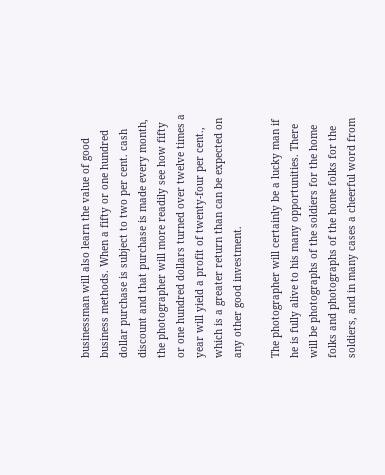businessman will also learn the value of good business methods. When a fifty or one hundred dollar purchase is subject to two per cent. cash discount and that purchase is made every month, the photographer will more readily see how fifty or one hundred dollars turned over twelve times a year will yield a profit of twenty-four per cent., which is a greater return than can be expected on any other good investment.

The photographer will certainly be a lucky man if he is fully alive to his many opportunities. There will be photographs of the soldiers for the home folks and photographs of the home folks for the soldiers, and in many cases a cheerful word from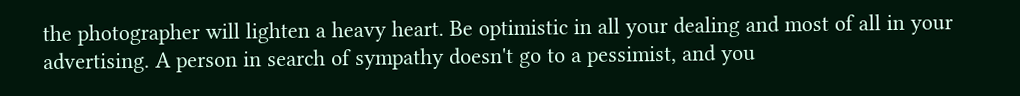the photographer will lighten a heavy heart. Be optimistic in all your dealing and most of all in your advertising. A person in search of sympathy doesn't go to a pessimist, and you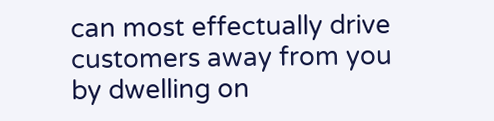can most effectually drive customers away from you by dwelling on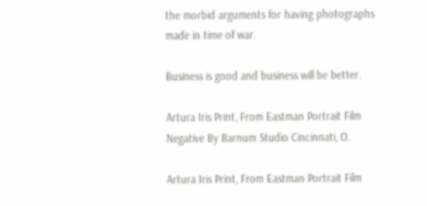the morbid arguments for having photographs made in time of war.

Business is good and business will be better.

Artura Iris Print, From Eastman Portrait Film Negative By Barnum Studio Cincinnati, O.

Artura Iris Print, From Eastman Portrait Film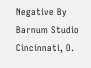Negative By Barnum Studio Cincinnati, O.